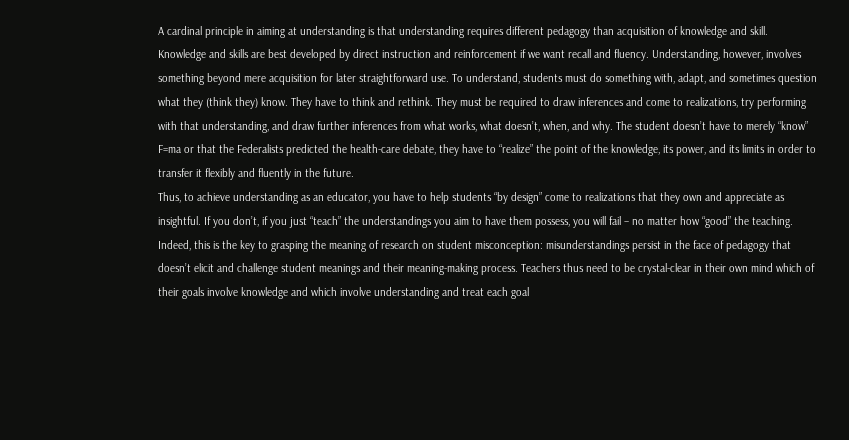A cardinal principle in aiming at understanding is that understanding requires different pedagogy than acquisition of knowledge and skill. Knowledge and skills are best developed by direct instruction and reinforcement if we want recall and fluency. Understanding, however, involves something beyond mere acquisition for later straightforward use. To understand, students must do something with, adapt, and sometimes question what they (think they) know. They have to think and rethink. They must be required to draw inferences and come to realizations, try performing with that understanding, and draw further inferences from what works, what doesn’t, when, and why. The student doesn’t have to merely “know” F=ma or that the Federalists predicted the health-care debate, they have to “realize” the point of the knowledge, its power, and its limits in order to transfer it flexibly and fluently in the future.
Thus, to achieve understanding as an educator, you have to help students “by design” come to realizations that they own and appreciate as insightful. If you don’t, if you just “teach” the understandings you aim to have them possess, you will fail – no matter how “good” the teaching. Indeed, this is the key to grasping the meaning of research on student misconception: misunderstandings persist in the face of pedagogy that doesn’t elicit and challenge student meanings and their meaning-making process. Teachers thus need to be crystal-clear in their own mind which of their goals involve knowledge and which involve understanding and treat each goal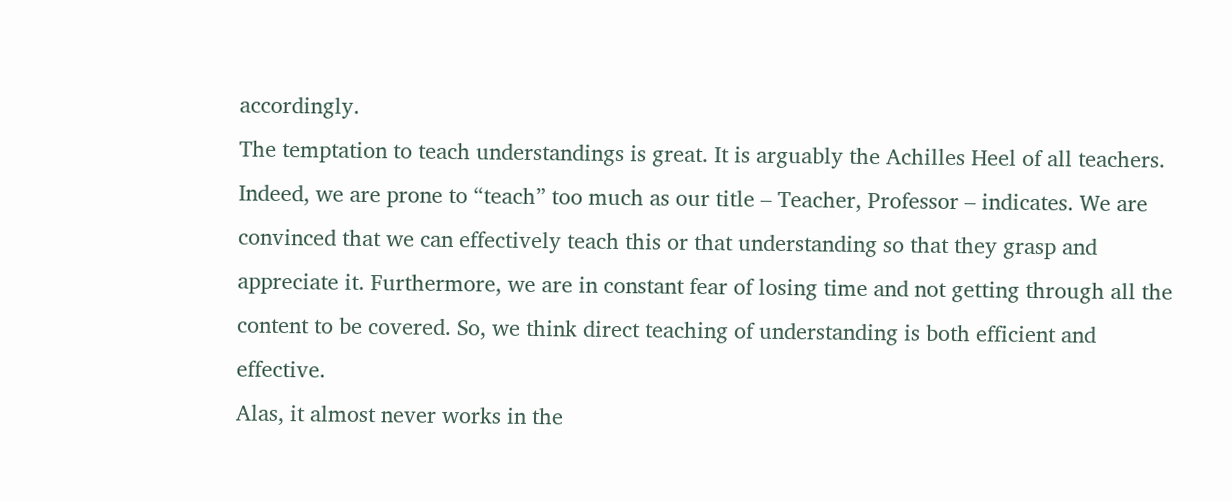accordingly.
The temptation to teach understandings is great. It is arguably the Achilles Heel of all teachers. Indeed, we are prone to “teach” too much as our title – Teacher, Professor – indicates. We are convinced that we can effectively teach this or that understanding so that they grasp and appreciate it. Furthermore, we are in constant fear of losing time and not getting through all the content to be covered. So, we think direct teaching of understanding is both efficient and effective.
Alas, it almost never works in the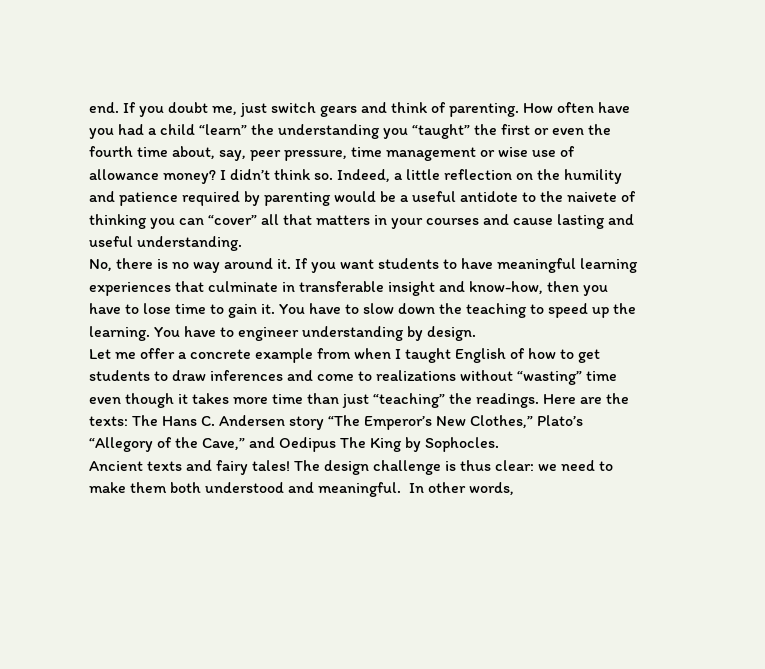end. If you doubt me, just switch gears and think of parenting. How often have you had a child “learn” the understanding you “taught” the first or even the fourth time about, say, peer pressure, time management or wise use of allowance money? I didn’t think so. Indeed, a little reflection on the humility and patience required by parenting would be a useful antidote to the naivete of thinking you can “cover” all that matters in your courses and cause lasting and useful understanding.
No, there is no way around it. If you want students to have meaningful learning experiences that culminate in transferable insight and know-how, then you have to lose time to gain it. You have to slow down the teaching to speed up the learning. You have to engineer understanding by design.
Let me offer a concrete example from when I taught English of how to get students to draw inferences and come to realizations without “wasting” time even though it takes more time than just “teaching” the readings. Here are the texts: The Hans C. Andersen story “The Emperor’s New Clothes,” Plato’s “Allegory of the Cave,” and Oedipus The King by Sophocles.
Ancient texts and fairy tales! The design challenge is thus clear: we need to make them both understood and meaningful.  In other words,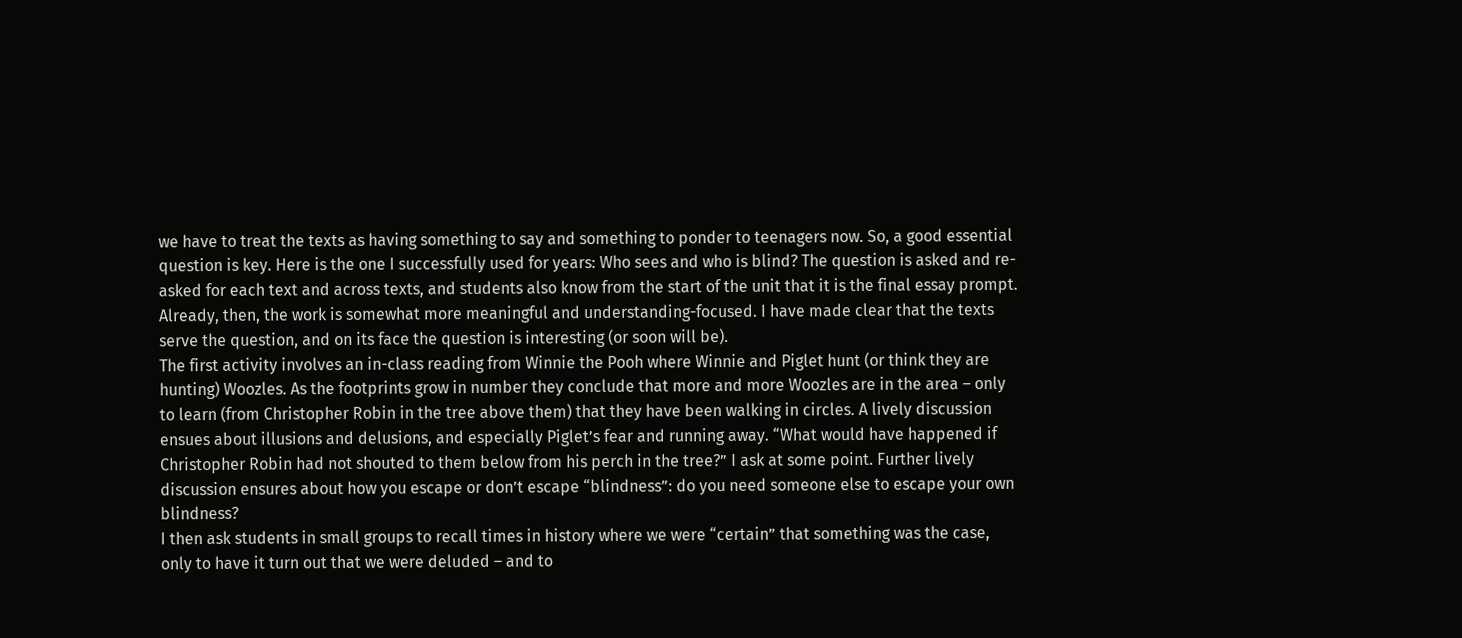we have to treat the texts as having something to say and something to ponder to teenagers now. So, a good essential question is key. Here is the one I successfully used for years: Who sees and who is blind? The question is asked and re-asked for each text and across texts, and students also know from the start of the unit that it is the final essay prompt. Already, then, the work is somewhat more meaningful and understanding-focused. I have made clear that the texts serve the question, and on its face the question is interesting (or soon will be).
The first activity involves an in-class reading from Winnie the Pooh where Winnie and Piglet hunt (or think they are hunting) Woozles. As the footprints grow in number they conclude that more and more Woozles are in the area – only to learn (from Christopher Robin in the tree above them) that they have been walking in circles. A lively discussion ensues about illusions and delusions, and especially Piglet’s fear and running away. “What would have happened if Christopher Robin had not shouted to them below from his perch in the tree?” I ask at some point. Further lively discussion ensures about how you escape or don’t escape “blindness”: do you need someone else to escape your own blindness?
I then ask students in small groups to recall times in history where we were “certain” that something was the case, only to have it turn out that we were deluded – and to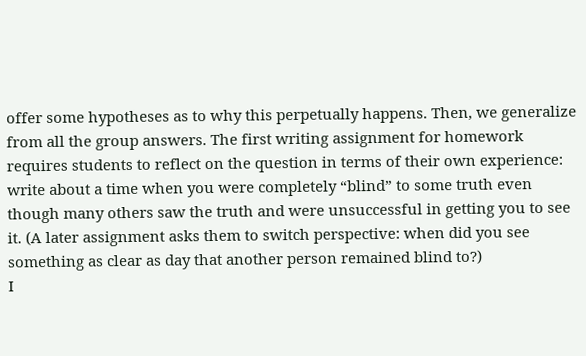offer some hypotheses as to why this perpetually happens. Then, we generalize from all the group answers. The first writing assignment for homework requires students to reflect on the question in terms of their own experience: write about a time when you were completely “blind” to some truth even though many others saw the truth and were unsuccessful in getting you to see it. (A later assignment asks them to switch perspective: when did you see something as clear as day that another person remained blind to?)
I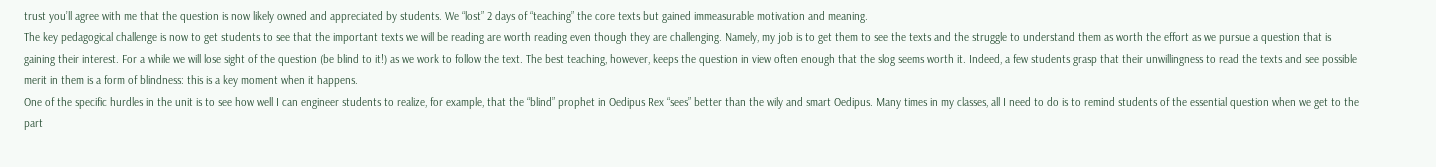trust you’ll agree with me that the question is now likely owned and appreciated by students. We “lost” 2 days of “teaching” the core texts but gained immeasurable motivation and meaning.
The key pedagogical challenge is now to get students to see that the important texts we will be reading are worth reading even though they are challenging. Namely, my job is to get them to see the texts and the struggle to understand them as worth the effort as we pursue a question that is gaining their interest. For a while we will lose sight of the question (be blind to it!) as we work to follow the text. The best teaching, however, keeps the question in view often enough that the slog seems worth it. Indeed, a few students grasp that their unwillingness to read the texts and see possible merit in them is a form of blindness: this is a key moment when it happens.
One of the specific hurdles in the unit is to see how well I can engineer students to realize, for example, that the “blind” prophet in Oedipus Rex “sees” better than the wily and smart Oedipus. Many times in my classes, all I need to do is to remind students of the essential question when we get to the part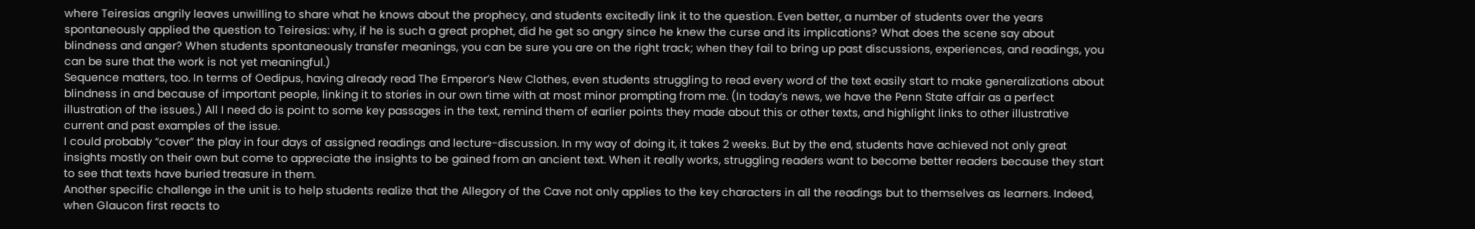where Teiresias angrily leaves unwilling to share what he knows about the prophecy, and students excitedly link it to the question. Even better, a number of students over the years spontaneously applied the question to Teiresias: why, if he is such a great prophet, did he get so angry since he knew the curse and its implications? What does the scene say about blindness and anger? When students spontaneously transfer meanings, you can be sure you are on the right track; when they fail to bring up past discussions, experiences, and readings, you can be sure that the work is not yet meaningful.)
Sequence matters, too. In terms of Oedipus, having already read The Emperor’s New Clothes, even students struggling to read every word of the text easily start to make generalizations about blindness in and because of important people, linking it to stories in our own time with at most minor prompting from me. (In today’s news, we have the Penn State affair as a perfect illustration of the issues.) All I need do is point to some key passages in the text, remind them of earlier points they made about this or other texts, and highlight links to other illustrative current and past examples of the issue.
I could probably “cover” the play in four days of assigned readings and lecture-discussion. In my way of doing it, it takes 2 weeks. But by the end, students have achieved not only great insights mostly on their own but come to appreciate the insights to be gained from an ancient text. When it really works, struggling readers want to become better readers because they start to see that texts have buried treasure in them.
Another specific challenge in the unit is to help students realize that the Allegory of the Cave not only applies to the key characters in all the readings but to themselves as learners. Indeed, when Glaucon first reacts to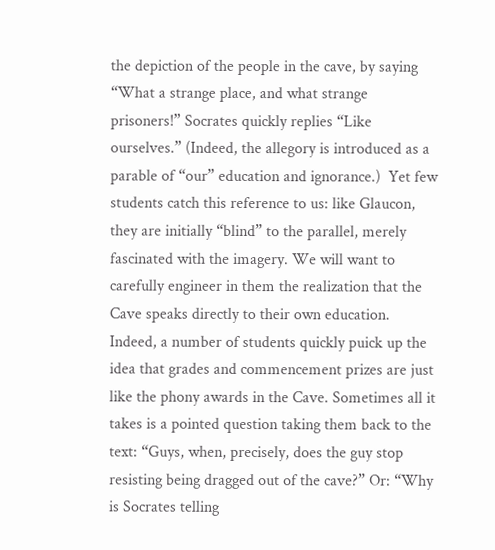the depiction of the people in the cave, by saying “What a strange place, and what strange prisoners!” Socrates quickly replies “Like ourselves.” (Indeed, the allegory is introduced as a parable of “our” education and ignorance.)  Yet few students catch this reference to us: like Glaucon, they are initially “blind” to the parallel, merely fascinated with the imagery. We will want to carefully engineer in them the realization that the Cave speaks directly to their own education. Indeed, a number of students quickly puick up the idea that grades and commencement prizes are just like the phony awards in the Cave. Sometimes all it takes is a pointed question taking them back to the text: “Guys, when, precisely, does the guy stop resisting being dragged out of the cave?” Or: “Why is Socrates telling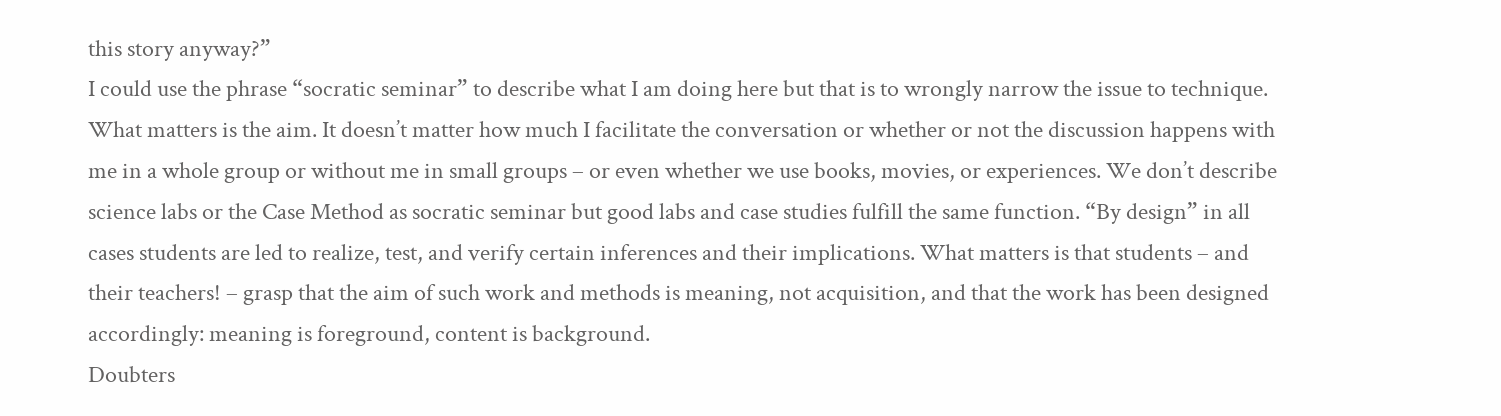this story anyway?”
I could use the phrase “socratic seminar” to describe what I am doing here but that is to wrongly narrow the issue to technique. What matters is the aim. It doesn’t matter how much I facilitate the conversation or whether or not the discussion happens with me in a whole group or without me in small groups – or even whether we use books, movies, or experiences. We don’t describe science labs or the Case Method as socratic seminar but good labs and case studies fulfill the same function. “By design” in all cases students are led to realize, test, and verify certain inferences and their implications. What matters is that students – and their teachers! – grasp that the aim of such work and methods is meaning, not acquisition, and that the work has been designed accordingly: meaning is foreground, content is background.
Doubters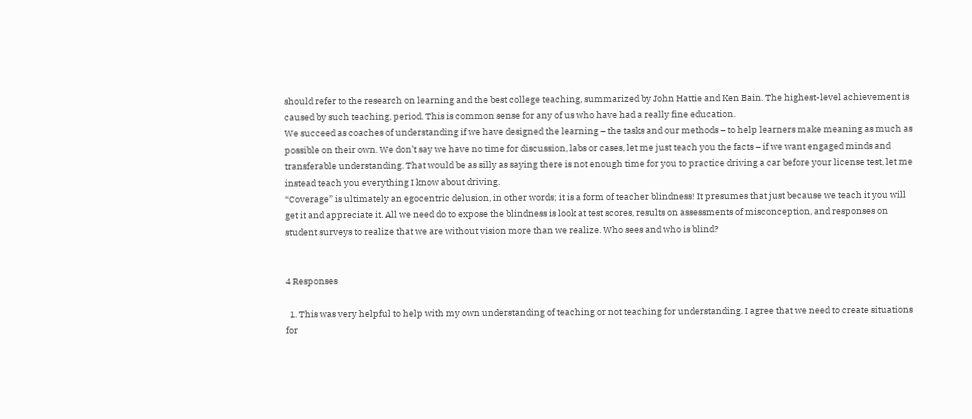should refer to the research on learning and the best college teaching, summarized by John Hattie and Ken Bain. The highest-level achievement is caused by such teaching, period. This is common sense for any of us who have had a really fine education.
We succeed as coaches of understanding if we have designed the learning – the tasks and our methods – to help learners make meaning as much as possible on their own. We don’t say we have no time for discussion, labs or cases, let me just teach you the facts – if we want engaged minds and transferable understanding. That would be as silly as saying there is not enough time for you to practice driving a car before your license test, let me instead teach you everything I know about driving.
“Coverage” is ultimately an egocentric delusion, in other words; it is a form of teacher blindness! It presumes that just because we teach it you will get it and appreciate it. All we need do to expose the blindness is look at test scores, results on assessments of misconception, and responses on student surveys to realize that we are without vision more than we realize. Who sees and who is blind?


4 Responses

  1. This was very helpful to help with my own understanding of teaching or not teaching for understanding. I agree that we need to create situations for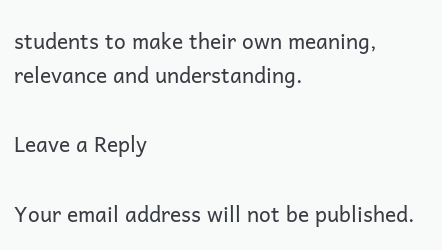students to make their own meaning, relevance and understanding.

Leave a Reply

Your email address will not be published.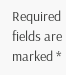Required fields are marked *